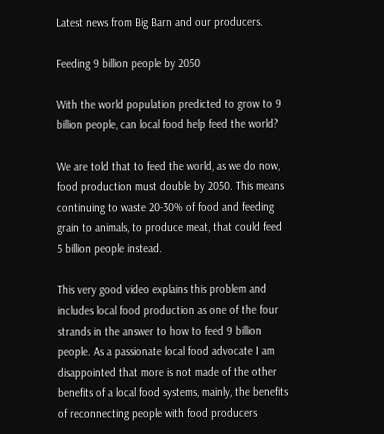Latest news from Big Barn and our producers.

Feeding 9 billion people by 2050

With the world population predicted to grow to 9 billion people, can local food help feed the world?

We are told that to feed the world, as we do now, food production must double by 2050. This means continuing to waste 20-30% of food and feeding grain to animals, to produce meat, that could feed 5 billion people instead.

This very good video explains this problem and includes local food production as one of the four strands in the answer to how to feed 9 billion people. As a passionate local food advocate I am disappointed that more is not made of the other benefits of a local food systems, mainly, the benefits of reconnecting people with food producers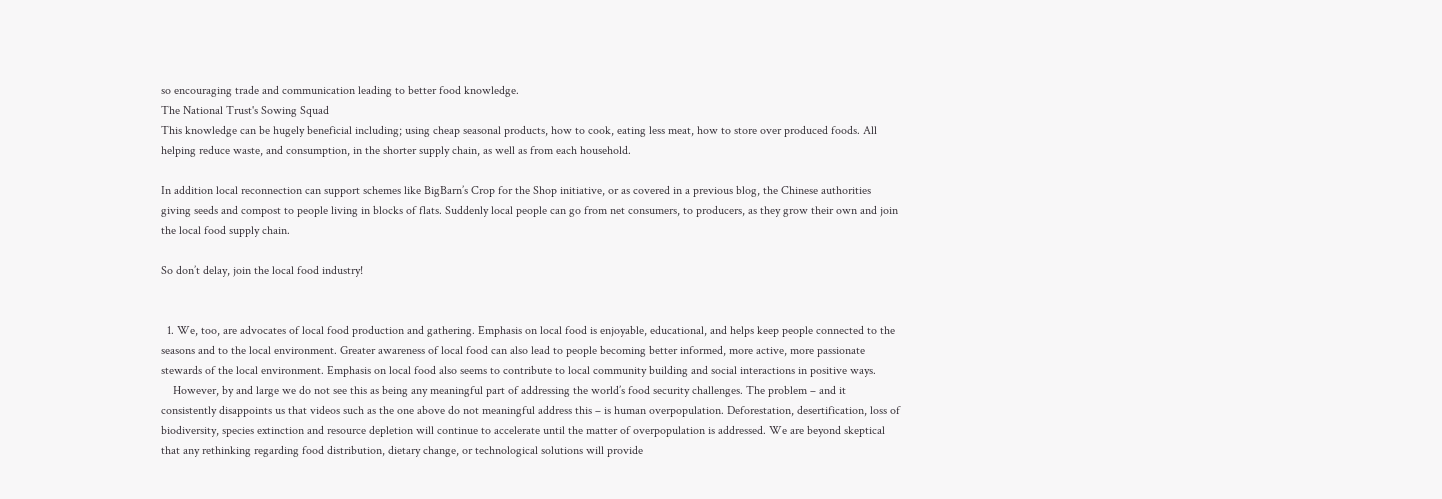so encouraging trade and communication leading to better food knowledge.
The National Trust's Sowing Squad
This knowledge can be hugely beneficial including; using cheap seasonal products, how to cook, eating less meat, how to store over produced foods. All helping reduce waste, and consumption, in the shorter supply chain, as well as from each household.

In addition local reconnection can support schemes like BigBarn’s Crop for the Shop initiative, or as covered in a previous blog, the Chinese authorities giving seeds and compost to people living in blocks of flats. Suddenly local people can go from net consumers, to producers, as they grow their own and join the local food supply chain.

So don’t delay, join the local food industry!


  1. We, too, are advocates of local food production and gathering. Emphasis on local food is enjoyable, educational, and helps keep people connected to the seasons and to the local environment. Greater awareness of local food can also lead to people becoming better informed, more active, more passionate stewards of the local environment. Emphasis on local food also seems to contribute to local community building and social interactions in positive ways.
    However, by and large we do not see this as being any meaningful part of addressing the world’s food security challenges. The problem – and it consistently disappoints us that videos such as the one above do not meaningful address this – is human overpopulation. Deforestation, desertification, loss of biodiversity, species extinction and resource depletion will continue to accelerate until the matter of overpopulation is addressed. We are beyond skeptical that any rethinking regarding food distribution, dietary change, or technological solutions will provide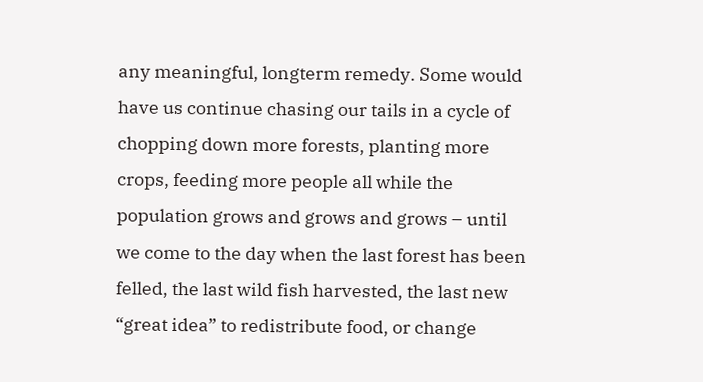any meaningful, longterm remedy. Some would have us continue chasing our tails in a cycle of chopping down more forests, planting more crops, feeding more people all while the population grows and grows and grows – until we come to the day when the last forest has been felled, the last wild fish harvested, the last new “great idea” to redistribute food, or change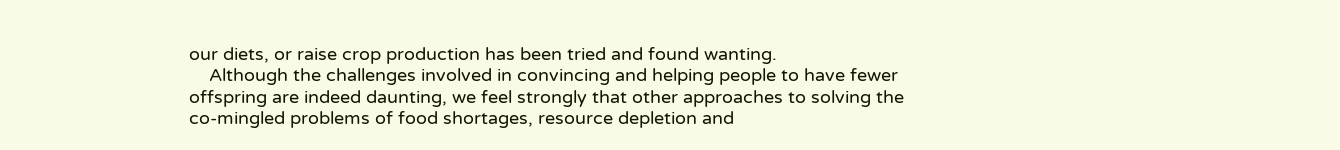our diets, or raise crop production has been tried and found wanting.
    Although the challenges involved in convincing and helping people to have fewer offspring are indeed daunting, we feel strongly that other approaches to solving the co-mingled problems of food shortages, resource depletion and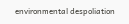environmental despoliation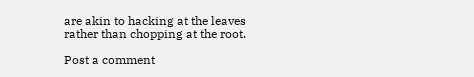are akin to hacking at the leaves rather than chopping at the root.

Post a comment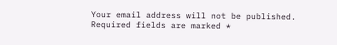Your email address will not be published. Required fields are marked *